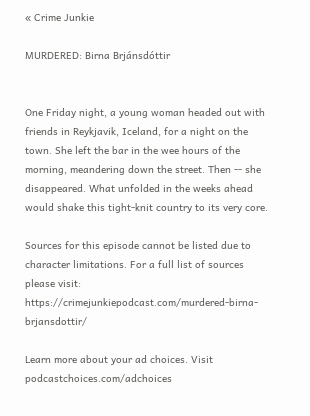« Crime Junkie

MURDERED: Birna Brjánsdóttir


One Friday night, a young woman headed out with friends in Reykjavik, Iceland, for a night on the town. She left the bar in the wee hours of the morning, meandering down the street. Then -- she disappeared. What unfolded in the weeks ahead would shake this tight-knit country to its very core.

Sources for this episode cannot be listed due to character limitations. For a full list of sources please visit: https://crimejunkiepodcast.com/murdered-birna-brjansdottir/

Learn more about your ad choices. Visit podcastchoices.com/adchoices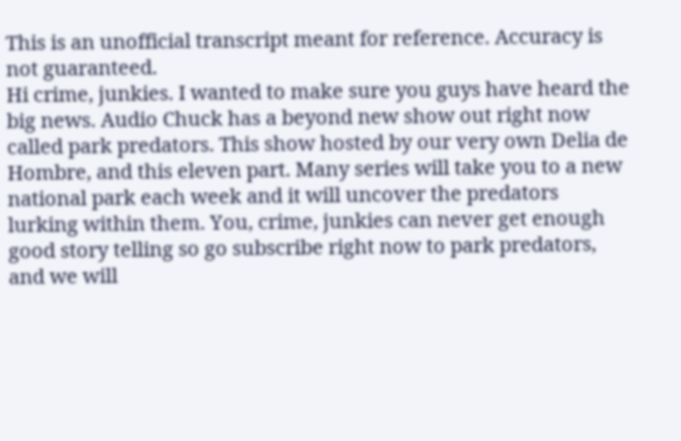This is an unofficial transcript meant for reference. Accuracy is not guaranteed.
Hi crime, junkies. I wanted to make sure you guys have heard the big news. Audio Chuck has a beyond new show out right now called park predators. This show hosted by our very own Delia de Hombre, and this eleven part. Many series will take you to a new national park each week and it will uncover the predators lurking within them. You, crime, junkies can never get enough good story telling so go subscribe right now to park predators, and we will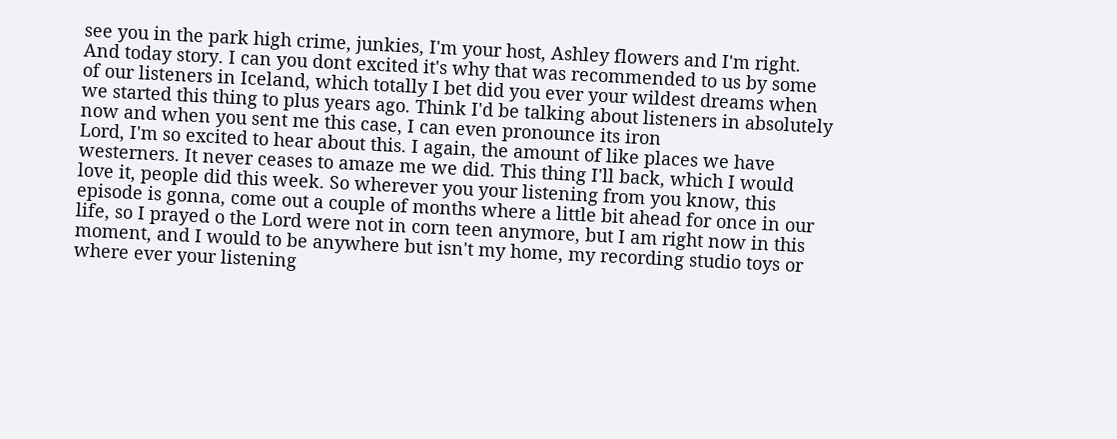see you in the park high crime, junkies, I'm your host, Ashley flowers and I'm right. And today story. I can you dont excited it's why that was recommended to us by some of our listeners in Iceland, which totally I bet did you ever your wildest dreams when we started this thing to plus years ago. Think I'd be talking about listeners in absolutely now and when you sent me this case, I can even pronounce its iron
Lord, I'm so excited to hear about this. I again, the amount of like places we have westerners. It never ceases to amaze me we did. This thing I'll back, which I would love it, people did this week. So wherever you your listening from you know, this episode is gonna, come out a couple of months where a little bit ahead for once in our life, so I prayed o the Lord were not in corn teen anymore, but I am right now in this moment, and I would to be anywhere but isn't my home, my recording studio toys or where ever your listening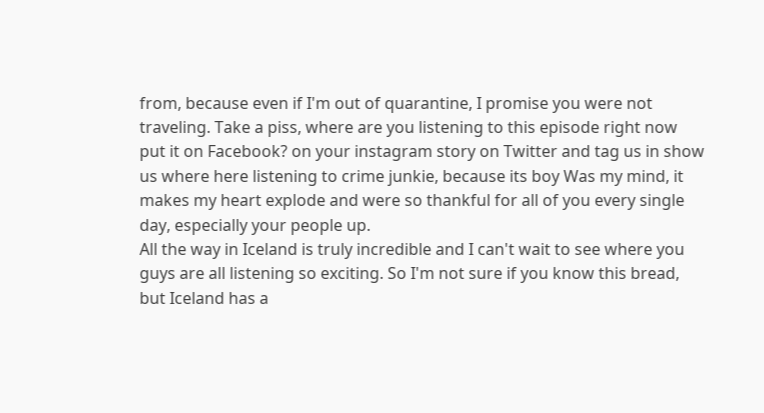from, because even if I'm out of quarantine, I promise you were not traveling. Take a piss, where are you listening to this episode right now put it on Facebook? on your instagram story on Twitter and tag us in show us where here listening to crime junkie, because its boy Was my mind, it makes my heart explode and were so thankful for all of you every single day, especially your people up.
All the way in Iceland is truly incredible and I can't wait to see where you guys are all listening so exciting. So I'm not sure if you know this bread, but Iceland has a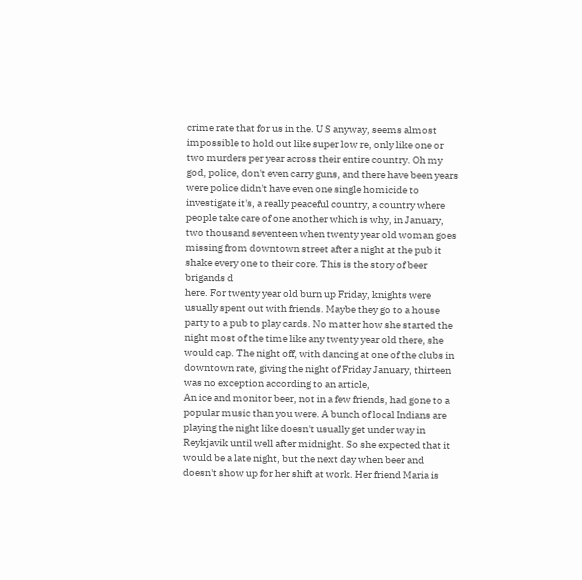crime rate that for us in the. U S anyway, seems almost impossible to hold out like super low re, only like one or two murders per year across their entire country. Oh my god, police, don't even carry guns, and there have been years were police didn't have even one single homicide to investigate it's, a really peaceful country, a country where people take care of one another which is why, in January, two thousand seventeen when twenty year old woman goes missing from downtown street after a night at the pub it shake every one to their core. This is the story of beer brigands d
here. For twenty year old burn up Friday, knights were usually spent out with friends. Maybe they go to a house party to a pub to play cards. No matter how she started the night most of the time like any twenty year old there, she would cap. The night off, with dancing at one of the clubs in downtown rate, giving the night of Friday January, thirteen was no exception according to an article,
An ice and monitor beer, not in a few friends, had gone to a popular music than you were. A bunch of local Indians are playing the night like doesn't usually get under way in Reykjavik until well after midnight. So she expected that it would be a late night, but the next day when beer and doesn't show up for her shift at work. Her friend Maria is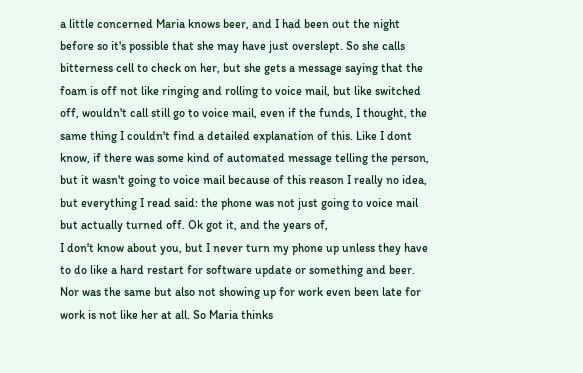a little concerned Maria knows beer, and I had been out the night before so it's possible that she may have just overslept. So she calls bitterness cell to check on her, but she gets a message saying that the foam is off not like ringing and rolling to voice mail, but like switched off, wouldn't call still go to voice mail, even if the funds, I thought, the same thing I couldn't find a detailed explanation of this. Like I dont know, if there was some kind of automated message telling the person, but it wasn't going to voice mail because of this reason I really no idea, but everything I read said: the phone was not just going to voice mail but actually turned off. Ok got it, and the years of,
I don't know about you, but I never turn my phone up unless they have to do like a hard restart for software update or something and beer. Nor was the same but also not showing up for work even been late for work is not like her at all. So Maria thinks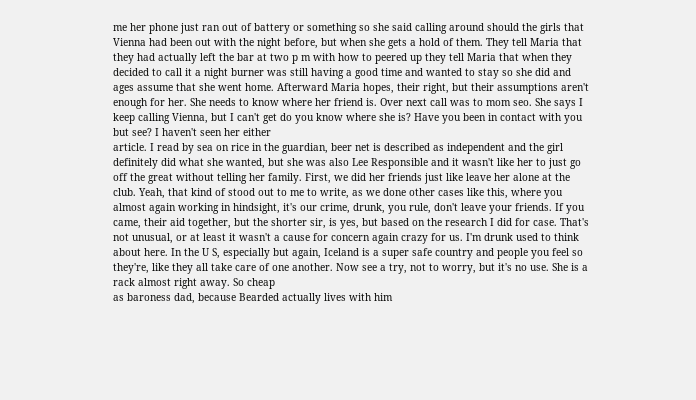me her phone just ran out of battery or something so she said calling around should the girls that Vienna had been out with the night before, but when she gets a hold of them. They tell Maria that they had actually left the bar at two p m with how to peered up they tell Maria that when they decided to call it a night burner was still having a good time and wanted to stay so she did and ages assume that she went home. Afterward Maria hopes, their right, but their assumptions aren't enough for her. She needs to know where her friend is. Over next call was to mom seo. She says I keep calling Vienna, but I can't get do you know where she is? Have you been in contact with you but see? I haven't seen her either
article. I read by sea on rice in the guardian, beer net is described as independent and the girl definitely did what she wanted, but she was also Lee Responsible and it wasn't like her to just go off the great without telling her family. First, we did her friends just like leave her alone at the club. Yeah, that kind of stood out to me to write, as we done other cases like this, where you almost again working in hindsight, it's our crime, drunk, you rule, don't leave your friends. If you came, their aid together, but the shorter sir, is yes, but based on the research I did for case. That's not unusual, or at least it wasn't a cause for concern again crazy for us. I'm drunk used to think about here. In the U S, especially but again, Iceland is a super safe country and people you feel so they're, like they all take care of one another. Now see a try, not to worry, but it's no use. She is a rack almost right away. So cheap
as baroness dad, because Bearded actually lives with him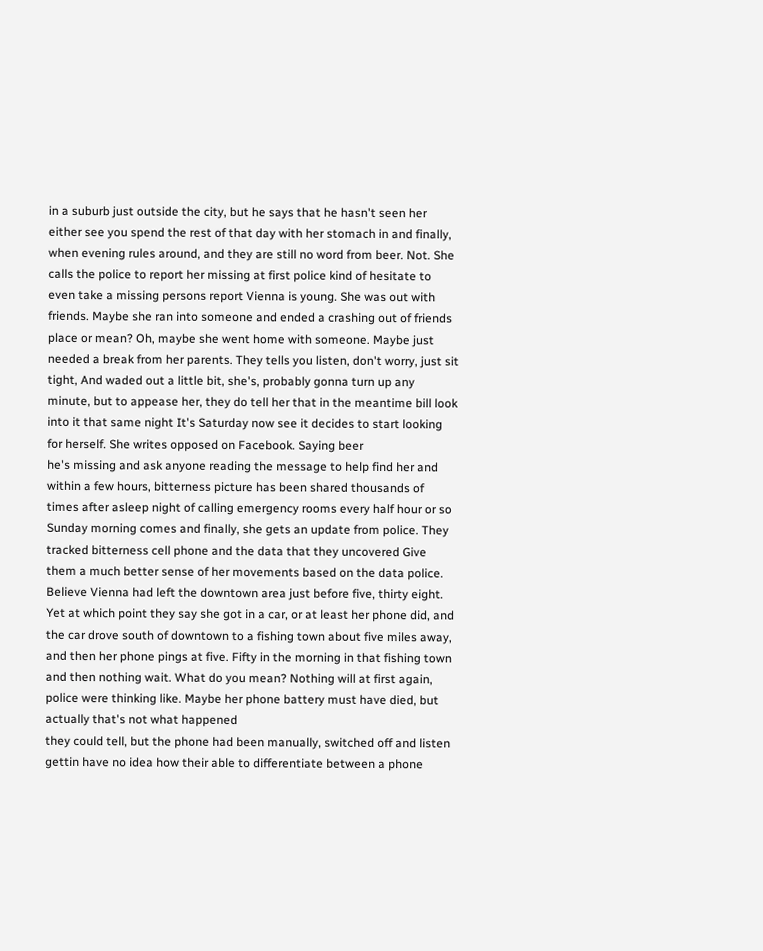in a suburb just outside the city, but he says that he hasn't seen her either see you spend the rest of that day with her stomach in and finally, when evening rules around, and they are still no word from beer. Not. She calls the police to report her missing at first police kind of hesitate to even take a missing persons report Vienna is young. She was out with friends. Maybe she ran into someone and ended a crashing out of friends place or mean? Oh, maybe she went home with someone. Maybe just needed a break from her parents. They tells you listen, don't worry, just sit tight, And waded out a little bit, she's, probably gonna turn up any minute, but to appease her, they do tell her that in the meantime bill look into it that same night It's Saturday now see it decides to start looking for herself. She writes opposed on Facebook. Saying beer
he's missing and ask anyone reading the message to help find her and within a few hours, bitterness picture has been shared thousands of times after asleep night of calling emergency rooms every half hour or so Sunday morning comes and finally, she gets an update from police. They tracked bitterness cell phone and the data that they uncovered Give them a much better sense of her movements based on the data police. Believe Vienna had left the downtown area just before five, thirty eight. Yet at which point they say she got in a car, or at least her phone did, and the car drove south of downtown to a fishing town about five miles away, and then her phone pings at five. Fifty in the morning in that fishing town and then nothing wait. What do you mean? Nothing will at first again, police were thinking like. Maybe her phone battery must have died, but actually that's not what happened
they could tell, but the phone had been manually, switched off and listen gettin have no idea how their able to differentiate between a phone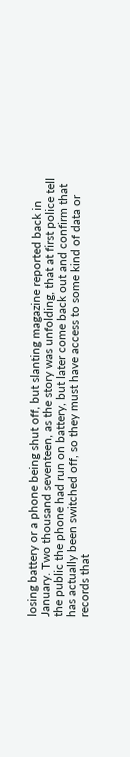losing battery or a phone being shut off, but slanting magazine reported back in January. Two thousand seventeen, as the story was unfolding, that at first police tell the public the phone had run on battery, but later come back out and confirm that has actually been switched off, so they must have access to some kind of data or records that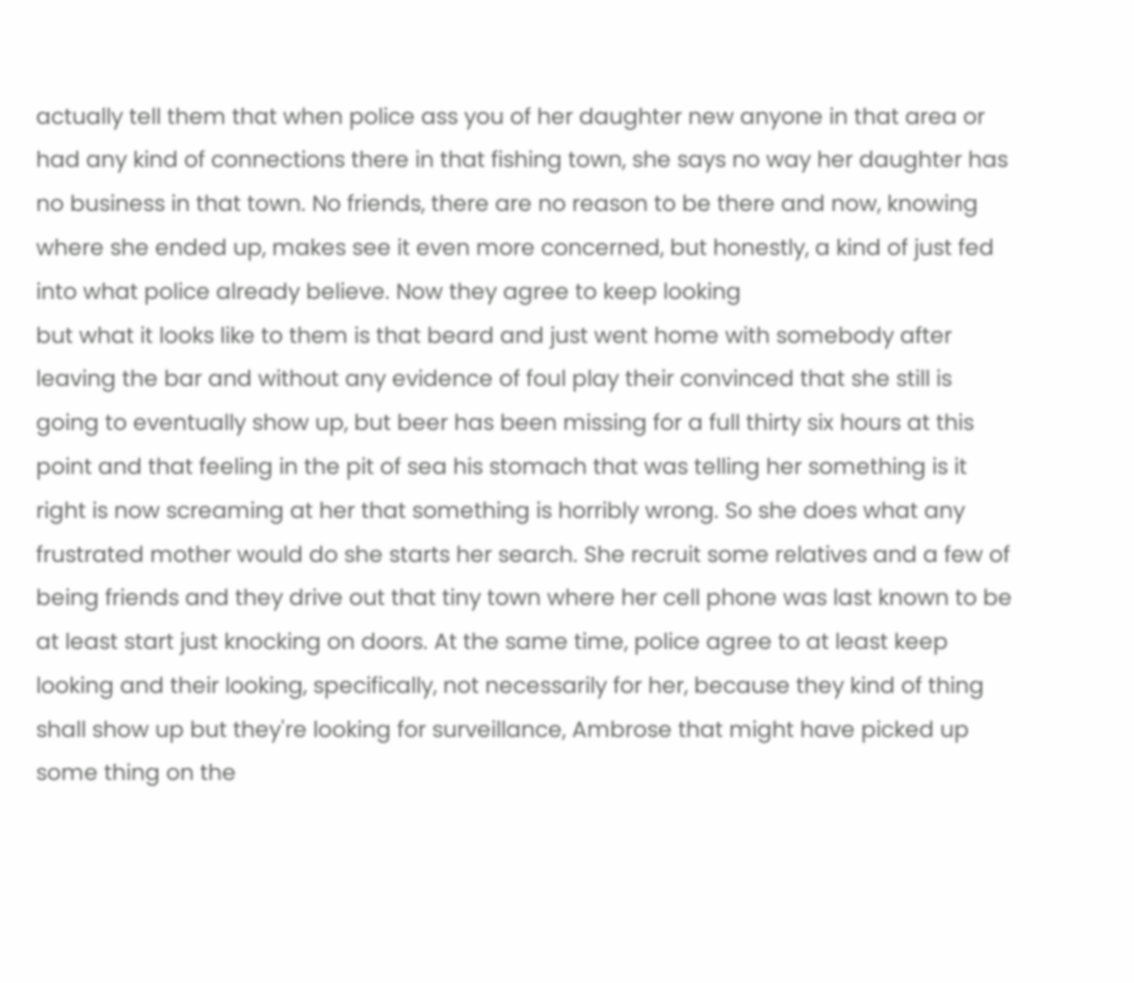actually tell them that when police ass you of her daughter new anyone in that area or had any kind of connections there in that fishing town, she says no way her daughter has no business in that town. No friends, there are no reason to be there and now, knowing where she ended up, makes see it even more concerned, but honestly, a kind of just fed into what police already believe. Now they agree to keep looking
but what it looks like to them is that beard and just went home with somebody after leaving the bar and without any evidence of foul play their convinced that she still is going to eventually show up, but beer has been missing for a full thirty six hours at this point and that feeling in the pit of sea his stomach that was telling her something is it right is now screaming at her that something is horribly wrong. So she does what any frustrated mother would do she starts her search. She recruit some relatives and a few of being friends and they drive out that tiny town where her cell phone was last known to be at least start just knocking on doors. At the same time, police agree to at least keep looking and their looking, specifically, not necessarily for her, because they kind of thing shall show up but they're looking for surveillance, Ambrose that might have picked up some thing on the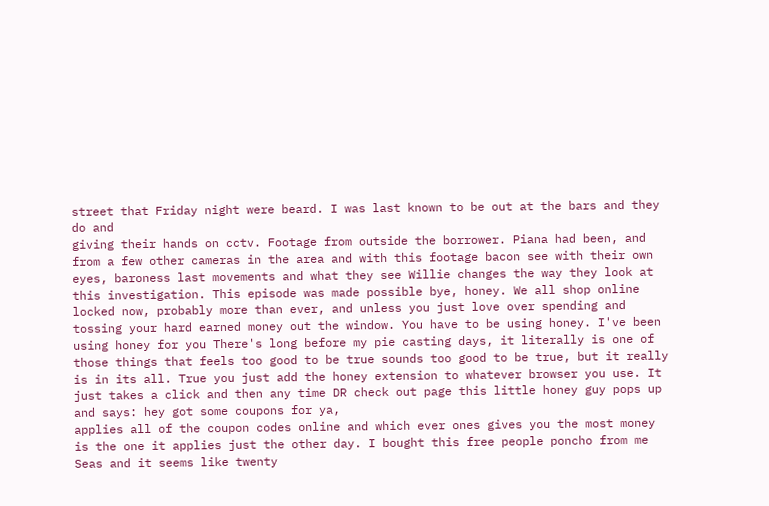street that Friday night were beard. I was last known to be out at the bars and they do and
giving their hands on cctv. Footage from outside the borrower. Piana had been, and from a few other cameras in the area and with this footage bacon see with their own eyes, baroness last movements and what they see Willie changes the way they look at this investigation. This episode was made possible bye, honey. We all shop online locked now, probably more than ever, and unless you just love over spending and tossing your hard earned money out the window. You have to be using honey. I've been using honey for you There's long before my pie casting days, it literally is one of those things that feels too good to be true sounds too good to be true, but it really is in its all. True you just add the honey extension to whatever browser you use. It just takes a click and then any time DR check out page this little honey guy pops up and says: hey got some coupons for ya,
applies all of the coupon codes online and which ever ones gives you the most money is the one it applies just the other day. I bought this free people poncho from me Seas and it seems like twenty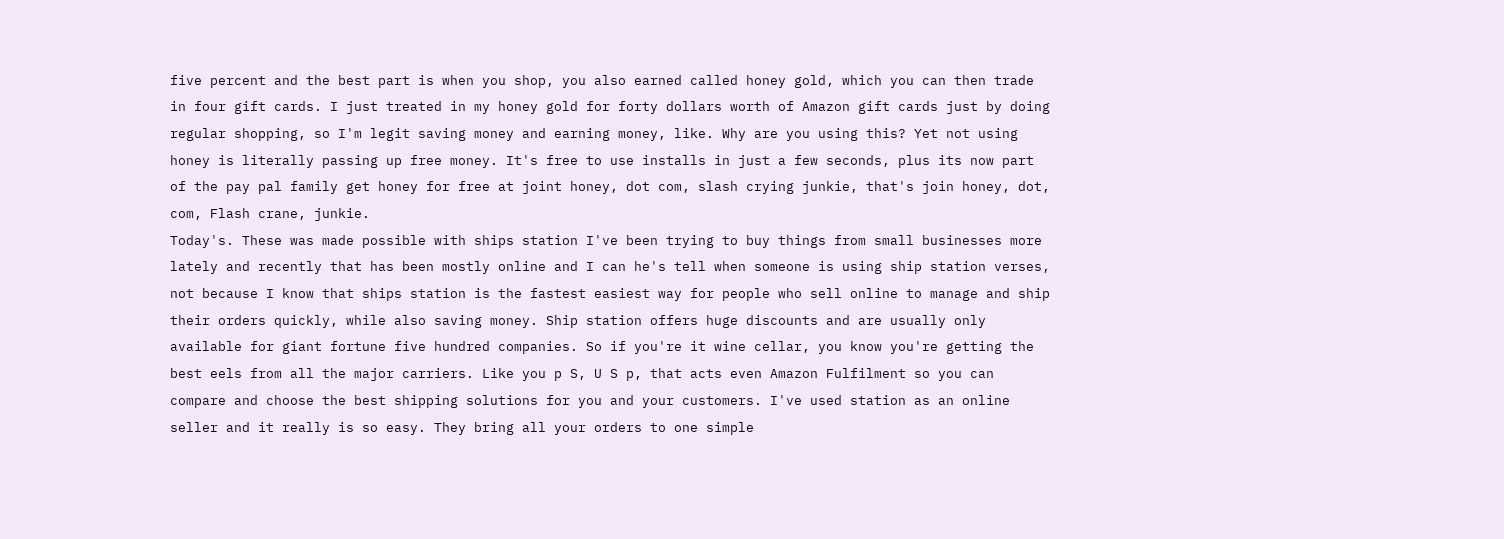five percent and the best part is when you shop, you also earned called honey gold, which you can then trade in four gift cards. I just treated in my honey gold for forty dollars worth of Amazon gift cards just by doing regular shopping, so I'm legit saving money and earning money, like. Why are you using this? Yet not using honey is literally passing up free money. It's free to use installs in just a few seconds, plus its now part of the pay pal family get honey for free at joint honey, dot com, slash crying junkie, that's join honey, dot, com, Flash crane, junkie.
Today's. These was made possible with ships station I've been trying to buy things from small businesses more lately and recently that has been mostly online and I can he's tell when someone is using ship station verses, not because I know that ships station is the fastest easiest way for people who sell online to manage and ship their orders quickly, while also saving money. Ship station offers huge discounts and are usually only available for giant fortune five hundred companies. So if you're it wine cellar, you know you're getting the best eels from all the major carriers. Like you p S, U S p, that acts even Amazon Fulfilment so you can compare and choose the best shipping solutions for you and your customers. I've used station as an online seller and it really is so easy. They bring all your orders to one simple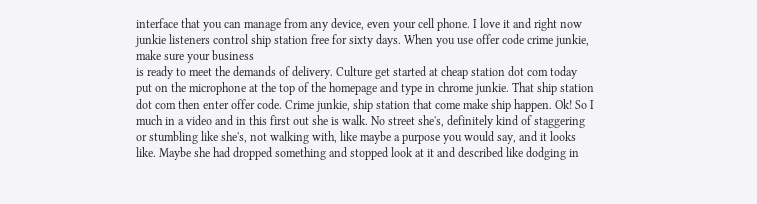interface that you can manage from any device, even your cell phone. I love it and right now junkie listeners control ship station free for sixty days. When you use offer code crime junkie, make sure your business
is ready to meet the demands of delivery. Culture get started at cheap station dot com today put on the microphone at the top of the homepage and type in chrome junkie. That ship station dot com then enter offer code. Crime junkie, ship station that come make ship happen. Ok! So I much in a video and in this first out she is walk. No street she's, definitely kind of staggering or stumbling like she's, not walking with, like maybe a purpose you would say, and it looks like. Maybe she had dropped something and stopped look at it and described like dodging in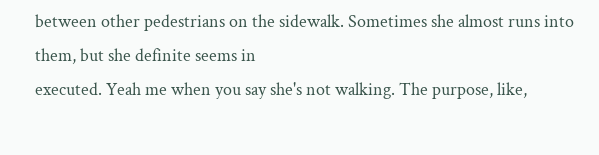between other pedestrians on the sidewalk. Sometimes she almost runs into them, but she definite seems in
executed. Yeah me when you say she's not walking. The purpose, like,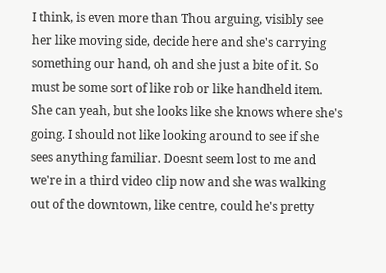I think, is even more than Thou arguing, visibly see her like moving side, decide here and she's carrying something our hand, oh and she just a bite of it. So must be some sort of like rob or like handheld item. She can yeah, but she looks like she knows where she's going. I should not like looking around to see if she sees anything familiar. Doesnt seem lost to me and we're in a third video clip now and she was walking out of the downtown, like centre, could he's pretty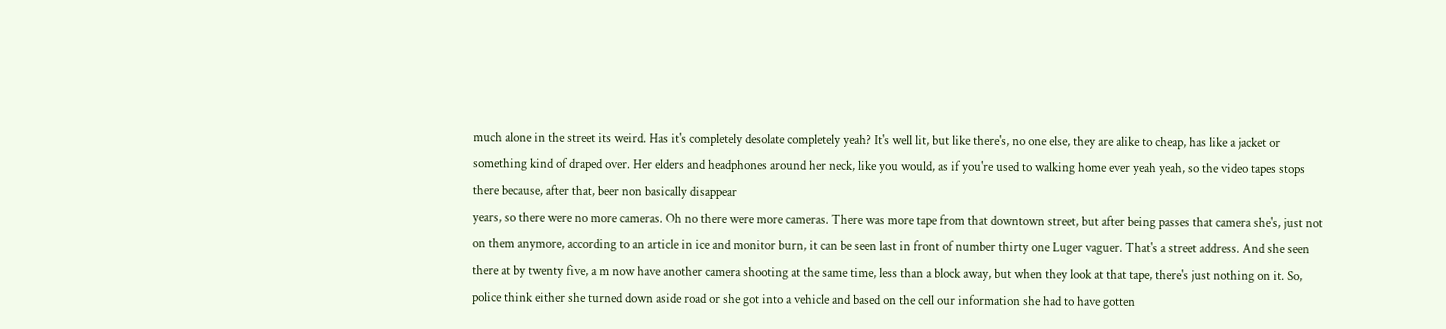much alone in the street its weird. Has it's completely desolate completely yeah? It's well lit, but like there's, no one else, they are alike to cheap, has like a jacket or something kind of draped over. Her elders and headphones around her neck, like you would, as if you're used to walking home ever yeah yeah, so the video tapes stops there because, after that, beer non basically disappear
years, so there were no more cameras. Oh no there were more cameras. There was more tape from that downtown street, but after being passes that camera she's, just not on them anymore, according to an article in ice and monitor burn, it can be seen last in front of number thirty one Luger vaguer. That's a street address. And she seen there at by twenty five, a m now have another camera shooting at the same time, less than a block away, but when they look at that tape, there's just nothing on it. So, police think either she turned down aside road or she got into a vehicle and based on the cell our information she had to have gotten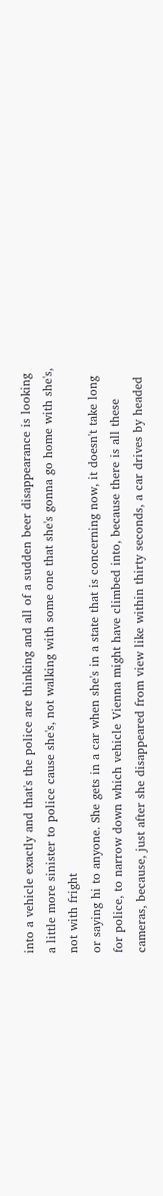into a vehicle exactly and that's the police are thinking and all of a sudden beer disappearance is looking a little more sinister to police cause she's, not walking with some one that she's gonna go home with she's, not with fright
or saying hi to anyone. She gets in a car when she's in a state that is concerning now, it doesn't take long for police, to narrow down which vehicle Vienna might have climbed into, because there is all these cameras, because, just after she disappeared from view like within thirty seconds, a car drives by headed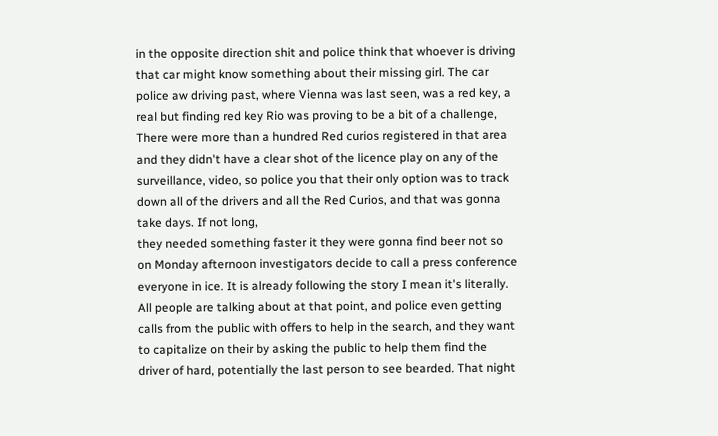in the opposite direction shit and police think that whoever is driving that car might know something about their missing girl. The car police aw driving past, where Vienna was last seen, was a red key, a real but finding red key Rio was proving to be a bit of a challenge, There were more than a hundred Red curios registered in that area and they didn't have a clear shot of the licence play on any of the surveillance, video, so police you that their only option was to track down all of the drivers and all the Red Curios, and that was gonna take days. If not long,
they needed something faster it they were gonna find beer not so on Monday afternoon investigators decide to call a press conference everyone in ice. It is already following the story I mean it's literally. All people are talking about at that point, and police even getting calls from the public with offers to help in the search, and they want to capitalize on their by asking the public to help them find the driver of hard, potentially the last person to see bearded. That night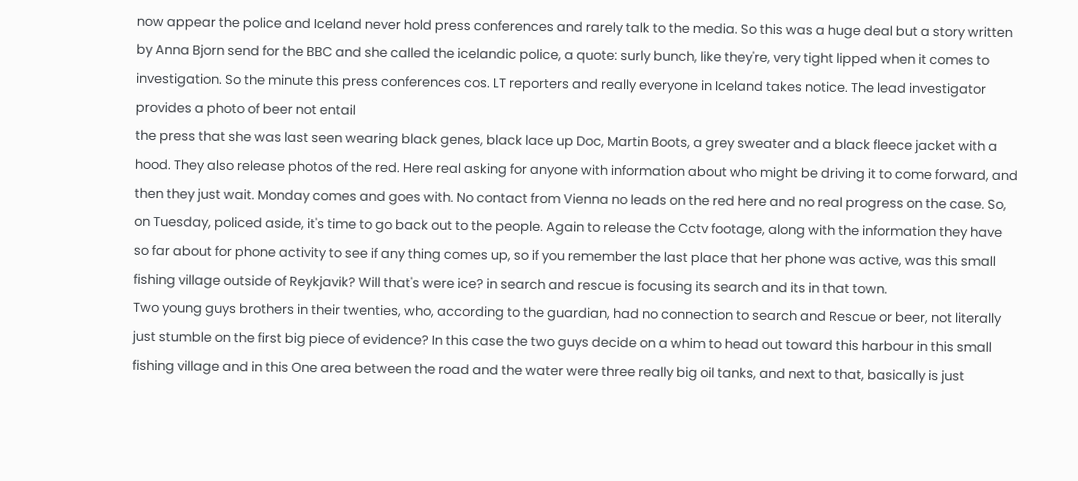now appear the police and Iceland never hold press conferences and rarely talk to the media. So this was a huge deal but a story written by Anna Bjorn send for the BBC and she called the icelandic police, a quote: surly bunch, like they're, very tight lipped when it comes to investigation. So the minute this press conferences cos. LT reporters and really everyone in Iceland takes notice. The lead investigator provides a photo of beer not entail
the press that she was last seen wearing black genes, black lace up Doc, Martin Boots, a grey sweater and a black fleece jacket with a hood. They also release photos of the red. Here real asking for anyone with information about who might be driving it to come forward, and then they just wait. Monday comes and goes with. No contact from Vienna no leads on the red here and no real progress on the case. So, on Tuesday, policed aside, it's time to go back out to the people. Again to release the Cctv footage, along with the information they have so far about for phone activity to see if any thing comes up, so if you remember the last place that her phone was active, was this small fishing village outside of Reykjavik? Will that's were ice? in search and rescue is focusing its search and its in that town.
Two young guys brothers in their twenties, who, according to the guardian, had no connection to search and Rescue or beer, not literally just stumble on the first big piece of evidence? In this case the two guys decide on a whim to head out toward this harbour in this small fishing village and in this One area between the road and the water were three really big oil tanks, and next to that, basically is just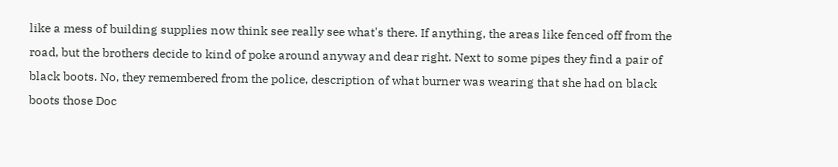like a mess of building supplies now think see really see what's there. If anything, the areas like fenced off from the road, but the brothers decide to kind of poke around anyway and dear right. Next to some pipes they find a pair of black boots. No, they remembered from the police, description of what burner was wearing that she had on black boots those Doc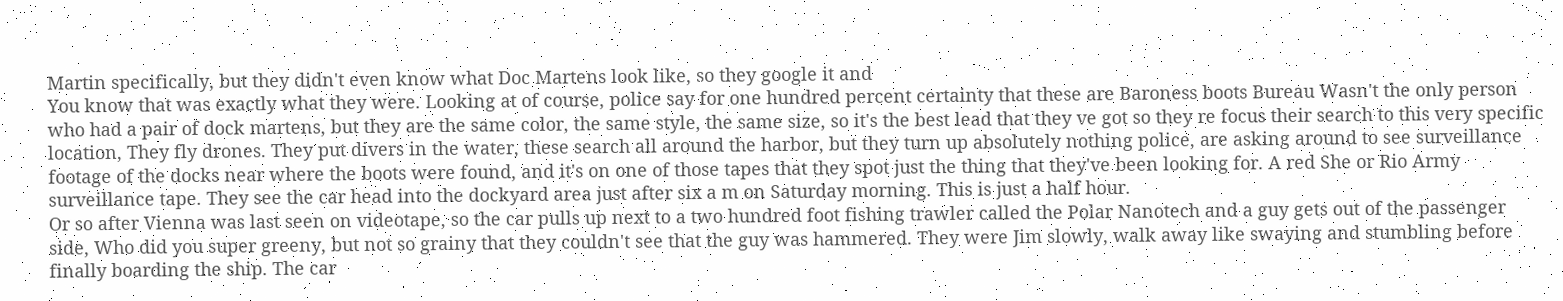Martin specifically, but they didn't even know what Doc Martens look like, so they google it and
You know that was exactly what they were. Looking at of course, police say for one hundred percent certainty that these are Baroness boots Bureau Wasn't the only person who had a pair of dock martens, but they are the same color, the same style, the same size, so it's the best lead that they ve got so they re focus their search to this very specific location, They fly drones. They put divers in the water, these search all around the harbor, but they turn up absolutely nothing police, are asking around to see surveillance footage of the docks near where the boots were found, and it's on one of those tapes that they spot just the thing that they've been looking for. A red She or Rio Army surveillance tape. They see the car head into the dockyard area just after six a m on Saturday morning. This is just a half hour.
Or so after Vienna was last seen on videotape, so the car pulls up next to a two hundred foot fishing trawler called the Polar Nanotech and a guy gets out of the passenger side, Who did you super greeny, but not so grainy that they couldn't see that the guy was hammered. They were Jim slowly, walk away like swaying and stumbling before finally boarding the ship. The car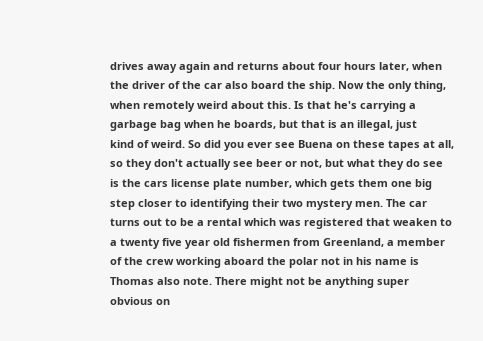drives away again and returns about four hours later, when the driver of the car also board the ship. Now the only thing, when remotely weird about this. Is that he's carrying a garbage bag when he boards, but that is an illegal, just
kind of weird. So did you ever see Buena on these tapes at all, so they don't actually see beer or not, but what they do see is the cars license plate number, which gets them one big step closer to identifying their two mystery men. The car turns out to be a rental which was registered that weaken to a twenty five year old fishermen from Greenland, a member of the crew working aboard the polar not in his name is Thomas also note. There might not be anything super obvious on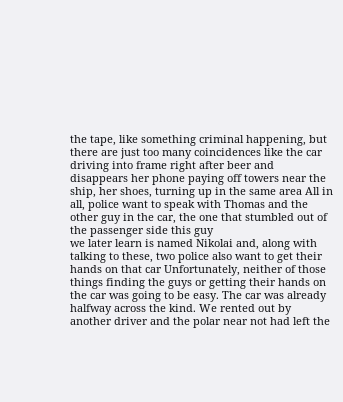the tape, like something criminal happening, but there are just too many coincidences like the car driving into frame right after beer and disappears her phone paying off towers near the ship, her shoes, turning up in the same area All in all, police want to speak with Thomas and the other guy in the car, the one that stumbled out of the passenger side this guy
we later learn is named Nikolai and, along with talking to these, two police also want to get their hands on that car Unfortunately, neither of those things finding the guys or getting their hands on the car was going to be easy. The car was already halfway across the kind. We rented out by another driver and the polar near not had left the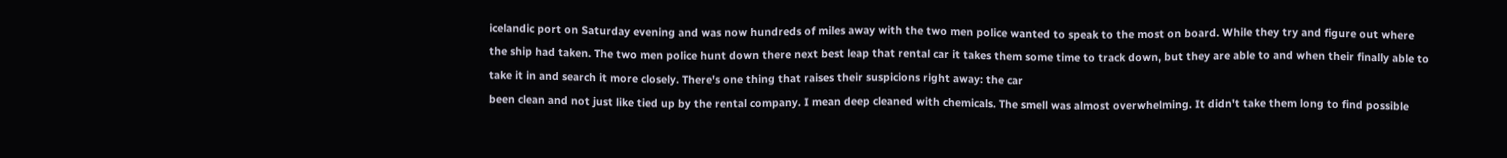icelandic port on Saturday evening and was now hundreds of miles away with the two men police wanted to speak to the most on board. While they try and figure out where the ship had taken. The two men police hunt down there next best leap that rental car it takes them some time to track down, but they are able to and when their finally able to take it in and search it more closely. There's one thing that raises their suspicions right away: the car
been clean and not just like tied up by the rental company. I mean deep cleaned with chemicals. The smell was almost overwhelming. It didn't take them long to find possible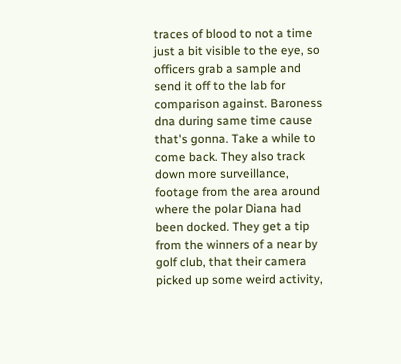traces of blood to not a time just a bit visible to the eye, so officers grab a sample and send it off to the lab for comparison against. Baroness dna during same time cause that's gonna. Take a while to come back. They also track down more surveillance, footage from the area around where the polar Diana had been docked. They get a tip from the winners of a near by golf club, that their camera picked up some weird activity,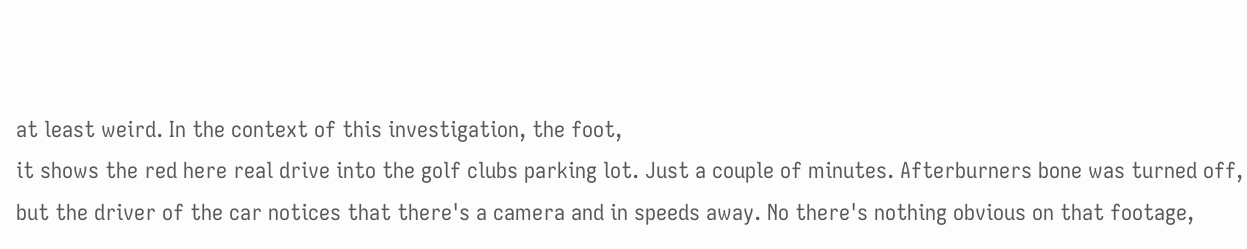at least weird. In the context of this investigation, the foot,
it shows the red here real drive into the golf clubs parking lot. Just a couple of minutes. Afterburners bone was turned off, but the driver of the car notices that there's a camera and in speeds away. No there's nothing obvious on that footage,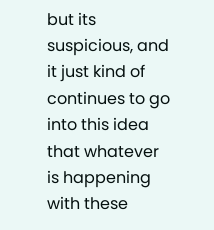but its suspicious, and it just kind of continues to go into this idea that whatever is happening with these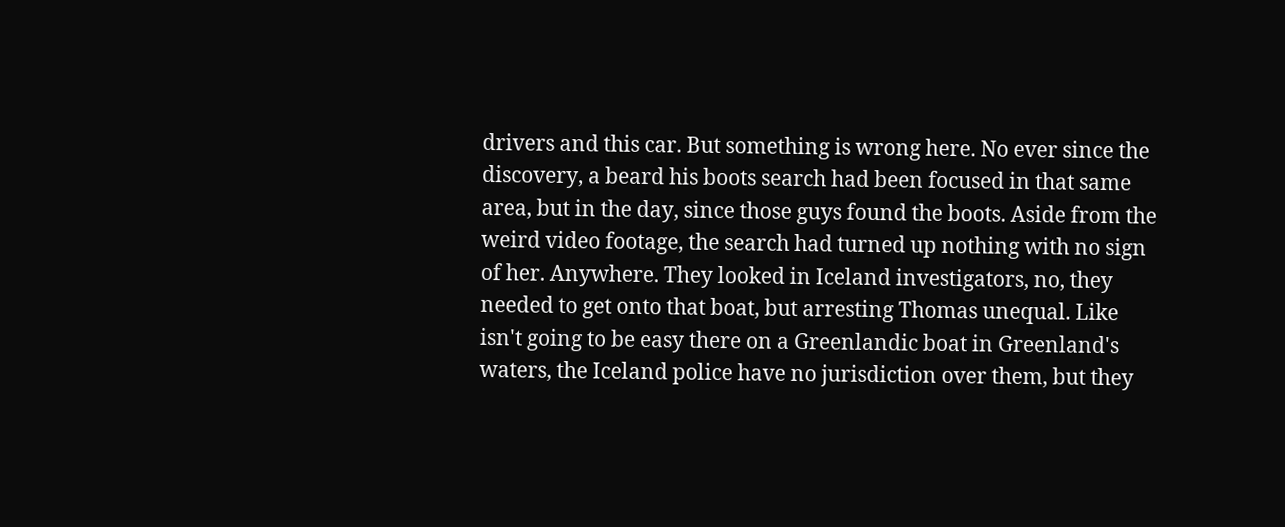drivers and this car. But something is wrong here. No ever since the discovery, a beard his boots search had been focused in that same area, but in the day, since those guys found the boots. Aside from the weird video footage, the search had turned up nothing with no sign of her. Anywhere. They looked in Iceland investigators, no, they needed to get onto that boat, but arresting Thomas unequal. Like isn't going to be easy there on a Greenlandic boat in Greenland's waters, the Iceland police have no jurisdiction over them, but they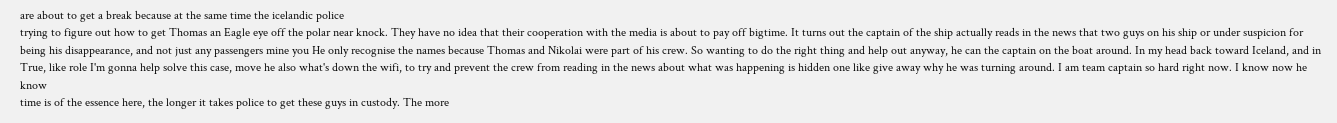are about to get a break because at the same time the icelandic police
trying to figure out how to get Thomas an Eagle eye off the polar near knock. They have no idea that their cooperation with the media is about to pay off bigtime. It turns out the captain of the ship actually reads in the news that two guys on his ship or under suspicion for being his disappearance, and not just any passengers mine you He only recognise the names because Thomas and Nikolai were part of his crew. So wanting to do the right thing and help out anyway, he can the captain on the boat around. In my head back toward Iceland, and in True, like role I'm gonna help solve this case, move he also what's down the wifi, to try and prevent the crew from reading in the news about what was happening is hidden one like give away why he was turning around. I am team captain so hard right now. I know now he know
time is of the essence here, the longer it takes police to get these guys in custody. The more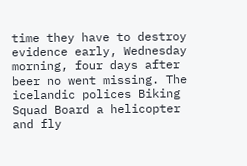time they have to destroy evidence early, Wednesday morning, four days after beer no went missing. The icelandic polices Biking Squad Board a helicopter and fly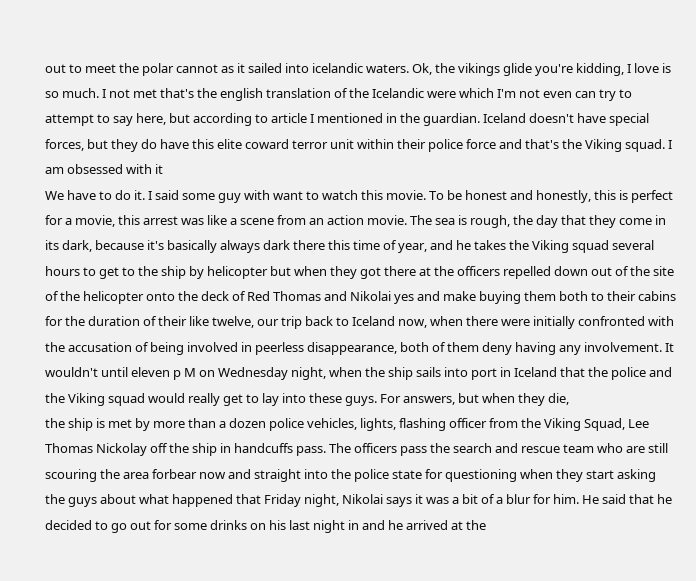out to meet the polar cannot as it sailed into icelandic waters. Ok, the vikings glide you're kidding, I love is so much. I not met that's the english translation of the Icelandic were which I'm not even can try to attempt to say here, but according to article I mentioned in the guardian. Iceland doesn't have special forces, but they do have this elite coward terror unit within their police force and that's the Viking squad. I am obsessed with it
We have to do it. I said some guy with want to watch this movie. To be honest and honestly, this is perfect for a movie, this arrest was like a scene from an action movie. The sea is rough, the day that they come in its dark, because it's basically always dark there this time of year, and he takes the Viking squad several hours to get to the ship by helicopter but when they got there at the officers repelled down out of the site of the helicopter onto the deck of Red Thomas and Nikolai yes and make buying them both to their cabins for the duration of their like twelve, our trip back to Iceland now, when there were initially confronted with the accusation of being involved in peerless disappearance, both of them deny having any involvement. It wouldn't until eleven p M on Wednesday night, when the ship sails into port in Iceland that the police and the Viking squad would really get to lay into these guys. For answers, but when they die,
the ship is met by more than a dozen police vehicles, lights, flashing officer from the Viking Squad, Lee Thomas Nickolay off the ship in handcuffs pass. The officers pass the search and rescue team who are still scouring the area forbear now and straight into the police state for questioning when they start asking the guys about what happened that Friday night, Nikolai says it was a bit of a blur for him. He said that he decided to go out for some drinks on his last night in and he arrived at the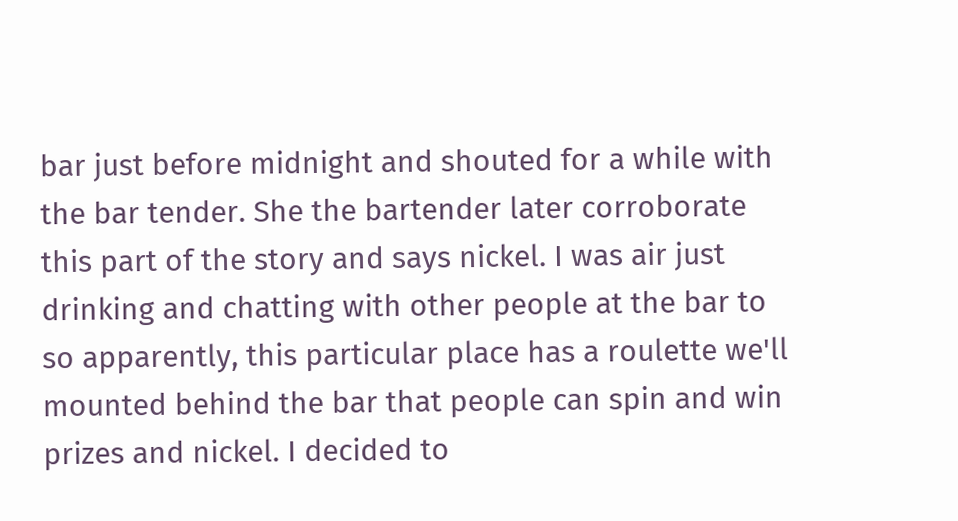bar just before midnight and shouted for a while with the bar tender. She the bartender later corroborate this part of the story and says nickel. I was air just drinking and chatting with other people at the bar to so apparently, this particular place has a roulette we'll mounted behind the bar that people can spin and win prizes and nickel. I decided to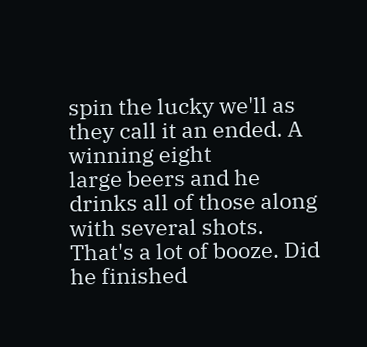spin the lucky we'll as they call it an ended. A winning eight
large beers and he drinks all of those along with several shots. That's a lot of booze. Did he finished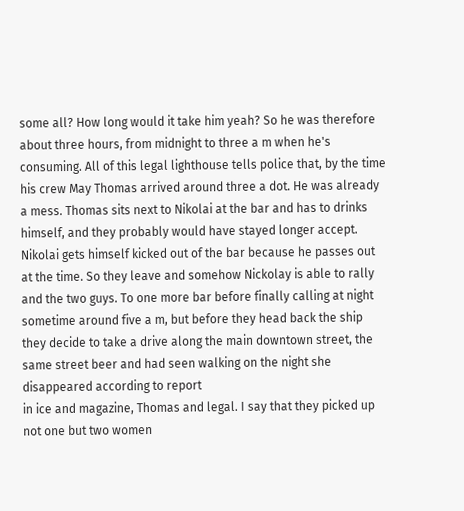some all? How long would it take him yeah? So he was therefore about three hours, from midnight to three a m when he's consuming. All of this legal lighthouse tells police that, by the time his crew May Thomas arrived around three a dot. He was already a mess. Thomas sits next to Nikolai at the bar and has to drinks himself, and they probably would have stayed longer accept. Nikolai gets himself kicked out of the bar because he passes out at the time. So they leave and somehow Nickolay is able to rally and the two guys. To one more bar before finally calling at night sometime around five a m, but before they head back the ship they decide to take a drive along the main downtown street, the same street beer and had seen walking on the night she disappeared according to report
in ice and magazine, Thomas and legal. I say that they picked up not one but two women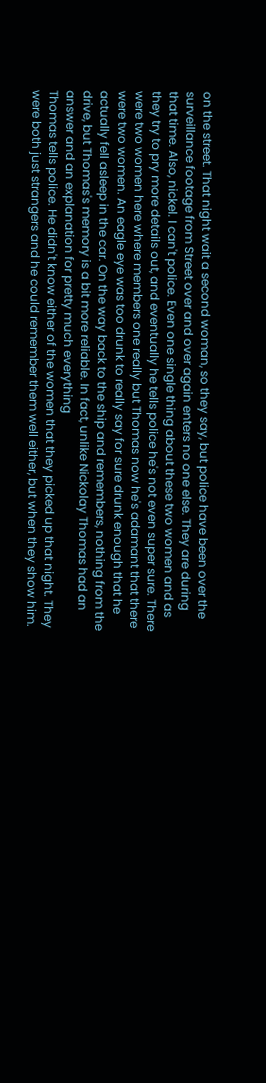on the street. That night wait a second woman, so they say, but police have been over the surveillance footage from Street over and over again enters no one else. They are during that time. Also, nickel. I can't police. Even one single thing about these two women and as they try to pry more details out, and eventually he tells police he's not even super sure. There were two women here where members one really but Thomas now he's adamant that there were two women. An eagle eye was too drunk to really say for sure drunk enough that he actually fell asleep in the car. On the way back to the ship and remembers, nothing from the drive, but Thomas's memory is a bit more reliable. In fact, unlike Nickolay Thomas had an answer and an explanation for pretty much everything
Thomas tells police. He didn't know either of the women that they picked up that night. They were both just strangers and he could remember them well either, but when they show him.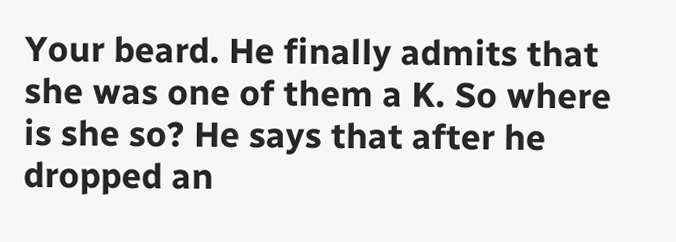Your beard. He finally admits that she was one of them a K. So where is she so? He says that after he dropped an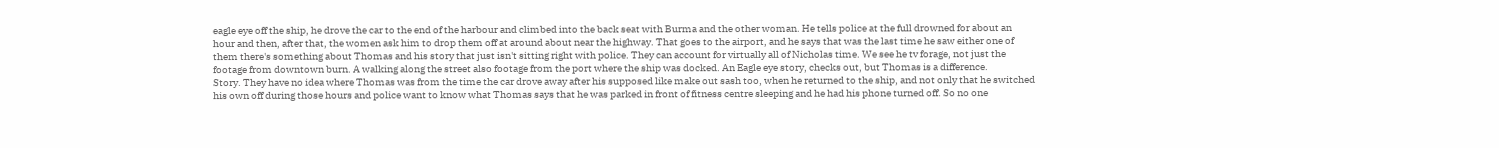eagle eye off the ship, he drove the car to the end of the harbour and climbed into the back seat with Burma and the other woman. He tells police at the full drowned for about an hour and then, after that, the women ask him to drop them off at around about near the highway. That goes to the airport, and he says that was the last time he saw either one of them there's something about Thomas and his story that just isn't sitting right with police. They can account for virtually all of Nicholas time. We see he tv forage, not just the footage from downtown burn. A walking along the street also footage from the port where the ship was docked. An Eagle eye story, checks out, but Thomas is a difference.
Story. They have no idea where Thomas was from the time the car drove away after his supposed like make out sash too, when he returned to the ship, and not only that he switched his own off during those hours and police want to know what Thomas says that he was parked in front of fitness centre sleeping and he had his phone turned off. So no one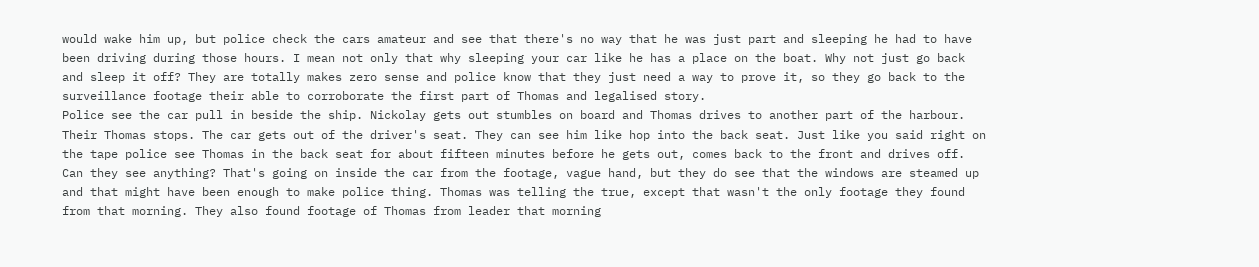would wake him up, but police check the cars amateur and see that there's no way that he was just part and sleeping he had to have been driving during those hours. I mean not only that why sleeping your car like he has a place on the boat. Why not just go back and sleep it off? They are totally makes zero sense and police know that they just need a way to prove it, so they go back to the surveillance footage their able to corroborate the first part of Thomas and legalised story.
Police see the car pull in beside the ship. Nickolay gets out stumbles on board and Thomas drives to another part of the harbour. Their Thomas stops. The car gets out of the driver's seat. They can see him like hop into the back seat. Just like you said right on the tape police see Thomas in the back seat for about fifteen minutes before he gets out, comes back to the front and drives off. Can they see anything? That's going on inside the car from the footage, vague hand, but they do see that the windows are steamed up and that might have been enough to make police thing. Thomas was telling the true, except that wasn't the only footage they found from that morning. They also found footage of Thomas from leader that morning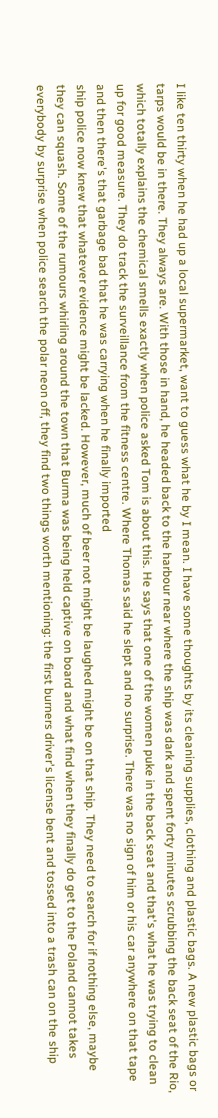I like ten thirty when he had up a local supermarket, want to guess what he by I mean. I have some thoughts by its cleaning supplies, clothing and plastic bags. A new plastic bags or tarps would be in there. They always are. With those in hand, he headed back to the harbour near where the ship was dark and spent forty minutes scrubbing the back seat of the Rio, which totally explains the chemical smells exactly when police asked Tom is about this. He says that one of the women puke in the back seat and that's what he was trying to clean up for good measure. They do track the surveillance from the fitness centre. Where Thomas said he slept and no surprise. There was no sign of him or his car anywhere on that tape and then there's that garbage bad that he was carrying when he finally imported
ship police now knew that whatever evidence might be lacked. However, much of beer not might be laughed might be on that ship. They need to search for if nothing else, maybe they can squash. Some of the rumours whirling around the town that Burma was being held captive on board and what find when they finally do get to the Poland cannot takes everybody by surprise when police search the polar neon off, they find two things worth mentioning: the first burners driver's license bent and tossed into a trash can on the ship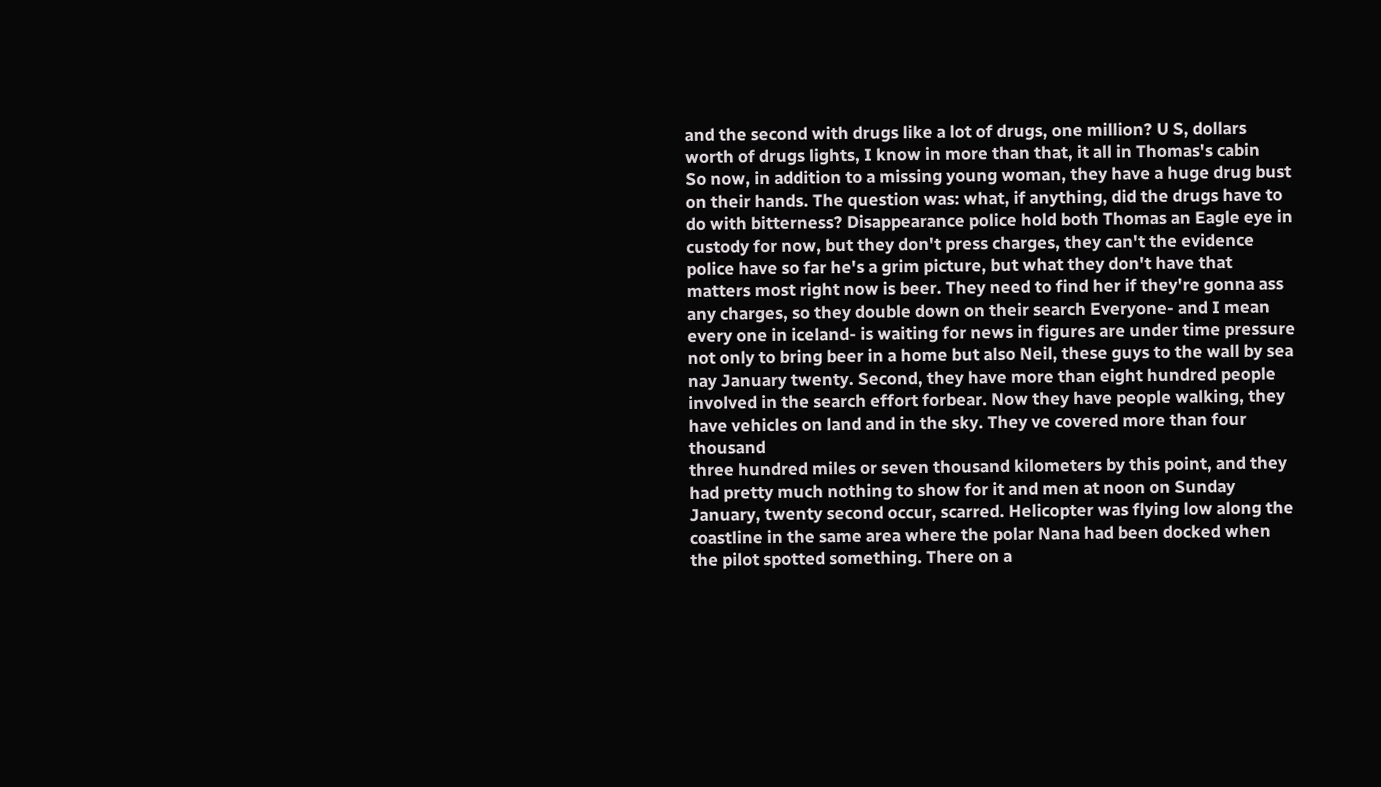and the second with drugs like a lot of drugs, one million? U S, dollars worth of drugs lights, I know in more than that, it all in Thomas's cabin
So now, in addition to a missing young woman, they have a huge drug bust on their hands. The question was: what, if anything, did the drugs have to do with bitterness? Disappearance police hold both Thomas an Eagle eye in custody for now, but they don't press charges, they can't the evidence police have so far he's a grim picture, but what they don't have that matters most right now is beer. They need to find her if they're gonna ass any charges, so they double down on their search Everyone- and I mean every one in iceland- is waiting for news in figures are under time pressure not only to bring beer in a home but also Neil, these guys to the wall by sea nay January twenty. Second, they have more than eight hundred people involved in the search effort forbear. Now they have people walking, they have vehicles on land and in the sky. They ve covered more than four thousand
three hundred miles or seven thousand kilometers by this point, and they had pretty much nothing to show for it and men at noon on Sunday January, twenty second occur, scarred. Helicopter was flying low along the coastline in the same area where the polar Nana had been docked when the pilot spotted something. There on a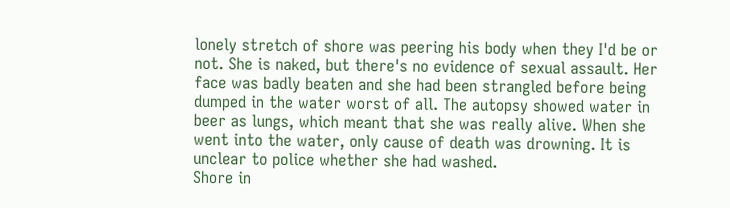lonely stretch of shore was peering his body when they I'd be or not. She is naked, but there's no evidence of sexual assault. Her face was badly beaten and she had been strangled before being dumped in the water worst of all. The autopsy showed water in beer as lungs, which meant that she was really alive. When she went into the water, only cause of death was drowning. It is unclear to police whether she had washed.
Shore in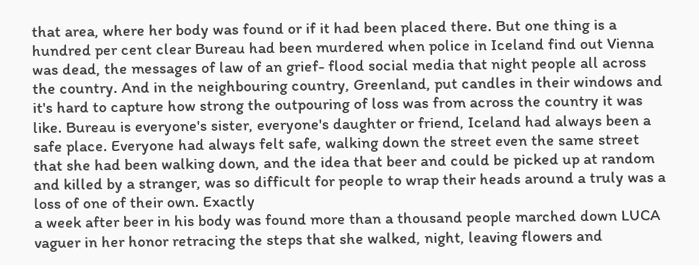that area, where her body was found or if it had been placed there. But one thing is a hundred per cent clear Bureau had been murdered when police in Iceland find out Vienna was dead, the messages of law of an grief- flood social media that night people all across the country. And in the neighbouring country, Greenland, put candles in their windows and it's hard to capture how strong the outpouring of loss was from across the country it was like. Bureau is everyone's sister, everyone's daughter or friend, Iceland had always been a safe place. Everyone had always felt safe, walking down the street even the same street that she had been walking down, and the idea that beer and could be picked up at random and killed by a stranger, was so difficult for people to wrap their heads around a truly was a loss of one of their own. Exactly
a week after beer in his body was found more than a thousand people marched down LUCA vaguer in her honor retracing the steps that she walked, night, leaving flowers and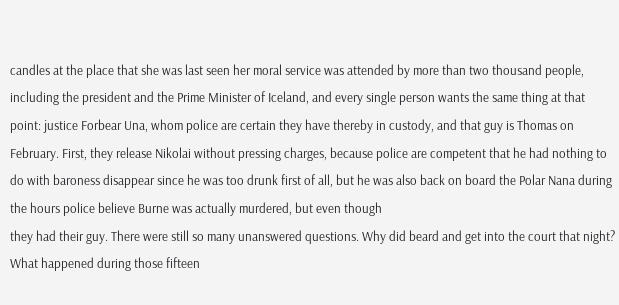candles at the place that she was last seen her moral service was attended by more than two thousand people, including the president and the Prime Minister of Iceland, and every single person wants the same thing at that point: justice Forbear Una, whom police are certain they have thereby in custody, and that guy is Thomas on February. First, they release Nikolai without pressing charges, because police are competent that he had nothing to do with baroness disappear since he was too drunk first of all, but he was also back on board the Polar Nana during the hours police believe Burne was actually murdered, but even though
they had their guy. There were still so many unanswered questions. Why did beard and get into the court that night? What happened during those fifteen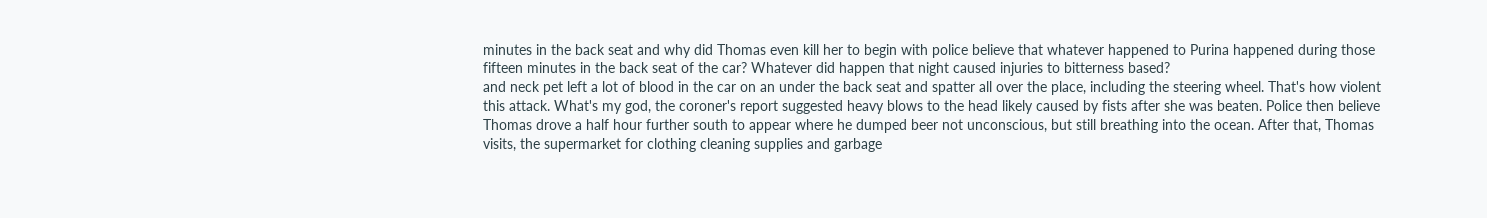minutes in the back seat and why did Thomas even kill her to begin with police believe that whatever happened to Purina happened during those fifteen minutes in the back seat of the car? Whatever did happen that night caused injuries to bitterness based?
and neck pet left a lot of blood in the car on an under the back seat and spatter all over the place, including the steering wheel. That's how violent this attack. What's my god, the coroner's report suggested heavy blows to the head likely caused by fists after she was beaten. Police then believe Thomas drove a half hour further south to appear where he dumped beer not unconscious, but still breathing into the ocean. After that, Thomas visits, the supermarket for clothing cleaning supplies and garbage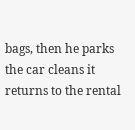bags, then he parks the car cleans it returns to the rental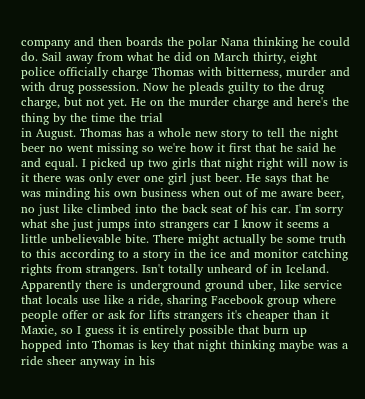company and then boards the polar Nana thinking he could do. Sail away from what he did on March thirty, eight police officially charge Thomas with bitterness, murder and with drug possession. Now he pleads guilty to the drug charge, but not yet. He on the murder charge and here's the thing by the time the trial
in August. Thomas has a whole new story to tell the night beer no went missing so we're how it first that he said he and equal. I picked up two girls that night right will now is it there was only ever one girl just beer. He says that he was minding his own business when out of me aware beer, no just like climbed into the back seat of his car. I'm sorry what she just jumps into strangers car I know it seems a little unbelievable bite. There might actually be some truth to this according to a story in the ice and monitor catching rights from strangers. Isn't totally unheard of in Iceland. Apparently there is underground ground uber, like service that locals use like a ride, sharing Facebook group where people offer or ask for lifts strangers it's cheaper than it Maxie, so I guess it is entirely possible that burn up hopped into Thomas is key that night thinking maybe was a ride sheer anyway in his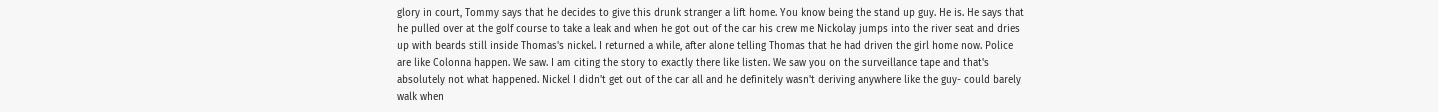glory in court, Tommy says that he decides to give this drunk stranger a lift home. You know being the stand up guy. He is. He says that he pulled over at the golf course to take a leak and when he got out of the car his crew me Nickolay jumps into the river seat and dries up with beards still inside Thomas's nickel. I returned a while, after alone telling Thomas that he had driven the girl home now. Police are like Colonna happen. We saw. I am citing the story to exactly there like listen. We saw you on the surveillance tape and that's absolutely not what happened. Nickel I didn't get out of the car all and he definitely wasn't deriving anywhere like the guy- could barely walk when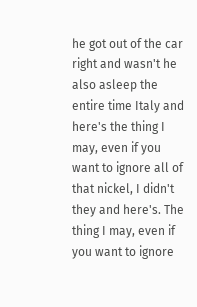he got out of the car right and wasn't he also asleep the entire time Italy and here's the thing I may, even if you want to ignore all of that nickel, I didn't
they and here's. The thing I may, even if you want to ignore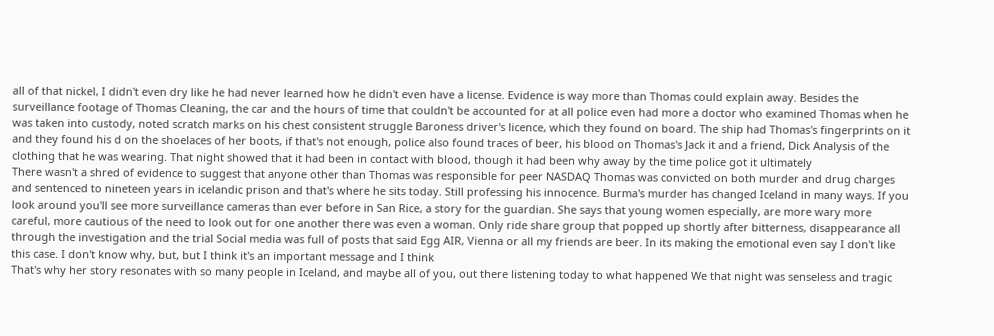all of that nickel, I didn't even dry like he had never learned how he didn't even have a license. Evidence is way more than Thomas could explain away. Besides the surveillance footage of Thomas Cleaning, the car and the hours of time that couldn't be accounted for at all police even had more a doctor who examined Thomas when he was taken into custody, noted scratch marks on his chest consistent struggle Baroness driver's licence, which they found on board. The ship had Thomas's fingerprints on it and they found his d on the shoelaces of her boots, if that's not enough, police also found traces of beer, his blood on Thomas's Jack it and a friend, Dick Analysis of the clothing that he was wearing. That night showed that it had been in contact with blood, though it had been why away by the time police got it ultimately
There wasn't a shred of evidence to suggest that anyone other than Thomas was responsible for peer NASDAQ Thomas was convicted on both murder and drug charges and sentenced to nineteen years in icelandic prison and that's where he sits today. Still professing his innocence. Burma's murder has changed Iceland in many ways. If you look around you'll see more surveillance cameras than ever before in San Rice, a story for the guardian. She says that young women especially, are more wary more careful, more cautious of the need to look out for one another there was even a woman. Only ride share group that popped up shortly after bitterness, disappearance all through the investigation and the trial Social media was full of posts that said Egg AIR, Vienna or all my friends are beer. In its making the emotional even say I don't like this case. I don't know why, but, but I think it's an important message and I think
That's why her story resonates with so many people in Iceland, and maybe all of you, out there listening today to what happened We that night was senseless and tragic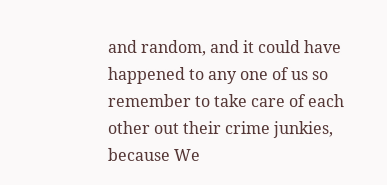and random, and it could have happened to any one of us so remember to take care of each other out their crime junkies, because We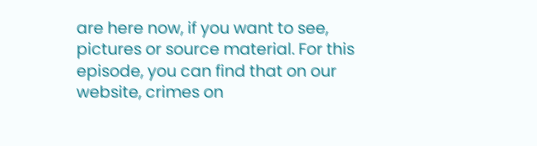are here now, if you want to see, pictures or source material. For this episode, you can find that on our website, crimes on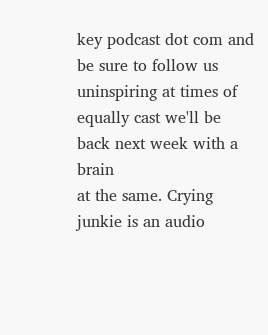key podcast dot com and be sure to follow us uninspiring at times of equally cast we'll be back next week with a brain
at the same. Crying junkie is an audio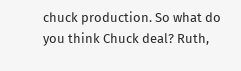chuck production. So what do you think Chuck deal? Ruth,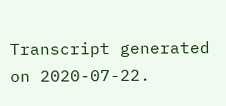Transcript generated on 2020-07-22.